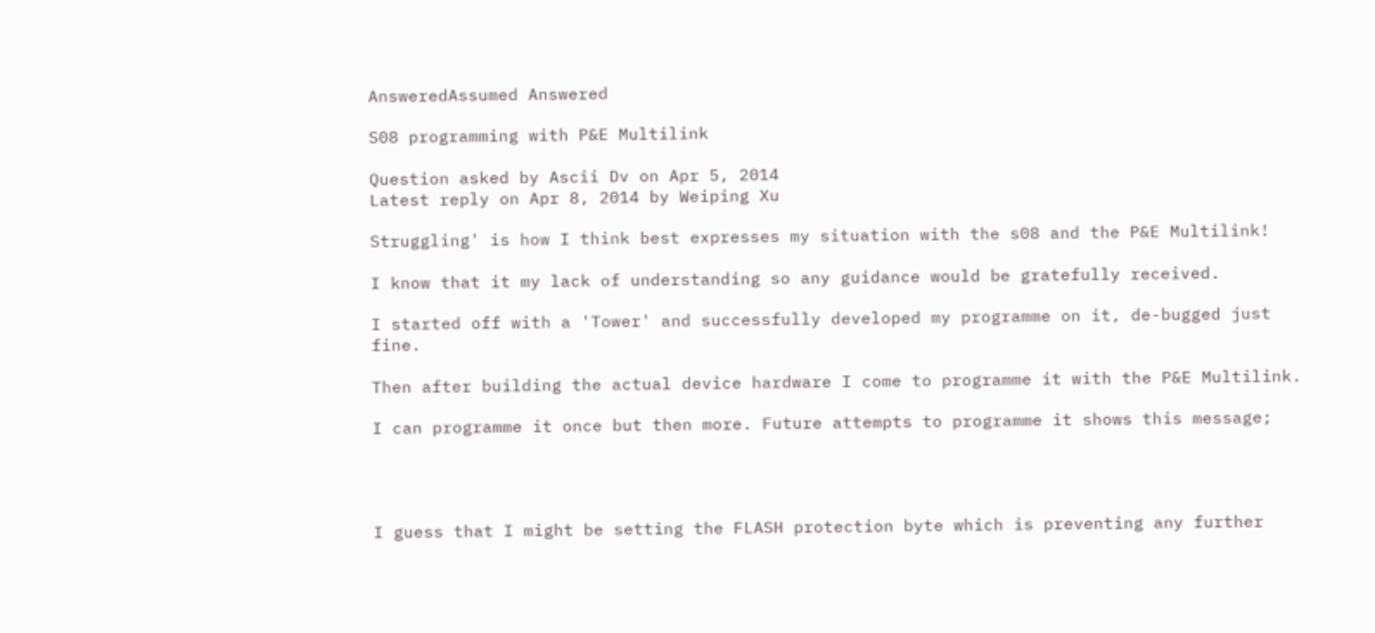AnsweredAssumed Answered

S08 programming with P&E Multilink

Question asked by Ascii Dv on Apr 5, 2014
Latest reply on Apr 8, 2014 by Weiping Xu

Struggling' is how I think best expresses my situation with the s08 and the P&E Multilink!

I know that it my lack of understanding so any guidance would be gratefully received.

I started off with a 'Tower' and successfully developed my programme on it, de-bugged just fine.

Then after building the actual device hardware I come to programme it with the P&E Multilink.

I can programme it once but then more. Future attempts to programme it shows this message;




I guess that I might be setting the FLASH protection byte which is preventing any further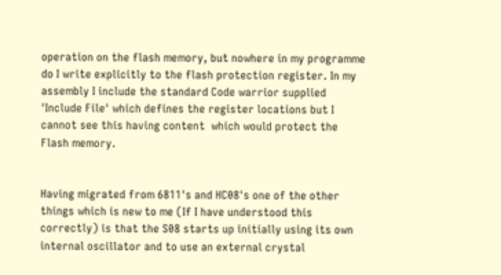operation on the flash memory, but nowhere in my programme do I write explicitly to the flash protection register. In my assembly I include the standard Code warrior supplied 'Include File' which defines the register locations but I cannot see this having content  which would protect the Flash memory.


Having migrated from 6811's and HC08's one of the other things which is new to me (If I have understood this correctly) is that the S08 starts up initially using its own internal oscillator and to use an external crystal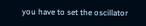you have to set the oscillator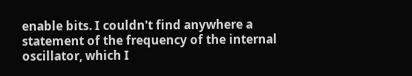enable bits. I couldn't find anywhere a statement of the frequency of the internal oscillator, which I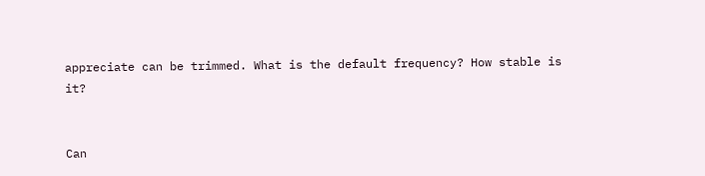appreciate can be trimmed. What is the default frequency? How stable is it?


Can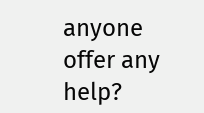anyone offer any help?